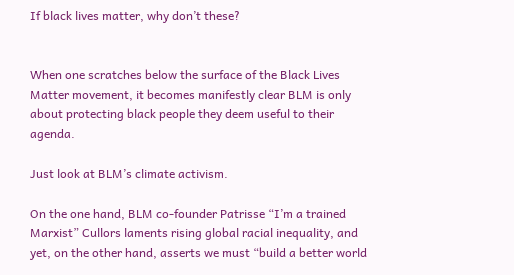If black lives matter, why don’t these?


When one scratches below the surface of the Black Lives Matter movement, it becomes manifestly clear BLM is only about protecting black people they deem useful to their agenda.

Just look at BLM’s climate activism.

On the one hand, BLM co-founder Patrisse “I’m a trained Marxist” Cullors laments rising global racial inequality, and yet, on the other hand, asserts we must “build a better world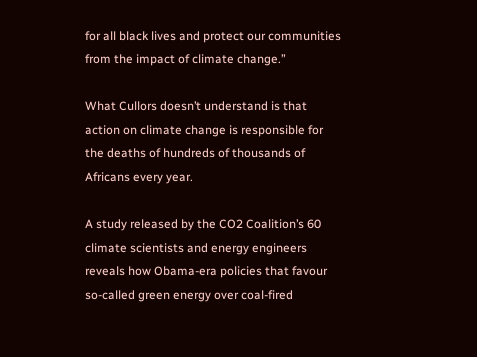for all black lives and protect our communities from the impact of climate change.”

What Cullors doesn’t understand is that action on climate change is responsible for the deaths of hundreds of thousands of Africans every year.

A study released by the CO2 Coalition’s 60 climate scientists and energy engineers reveals how Obama-era policies that favour so-called green energy over coal-fired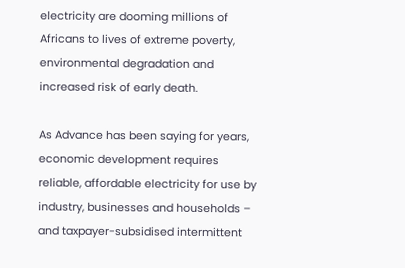electricity are dooming millions of Africans to lives of extreme poverty, environmental degradation and increased risk of early death.

As Advance has been saying for years, economic development requires reliable, affordable electricity for use by industry, businesses and households – and taxpayer-subsidised intermittent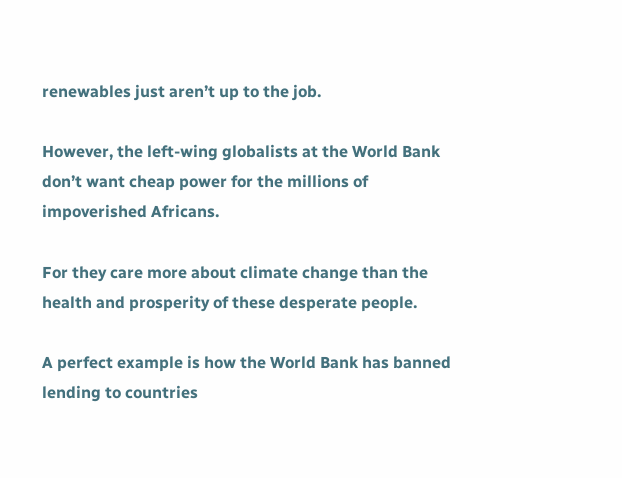renewables just aren’t up to the job.

However, the left-wing globalists at the World Bank don’t want cheap power for the millions of impoverished Africans.

For they care more about climate change than the health and prosperity of these desperate people.

A perfect example is how the World Bank has banned lending to countries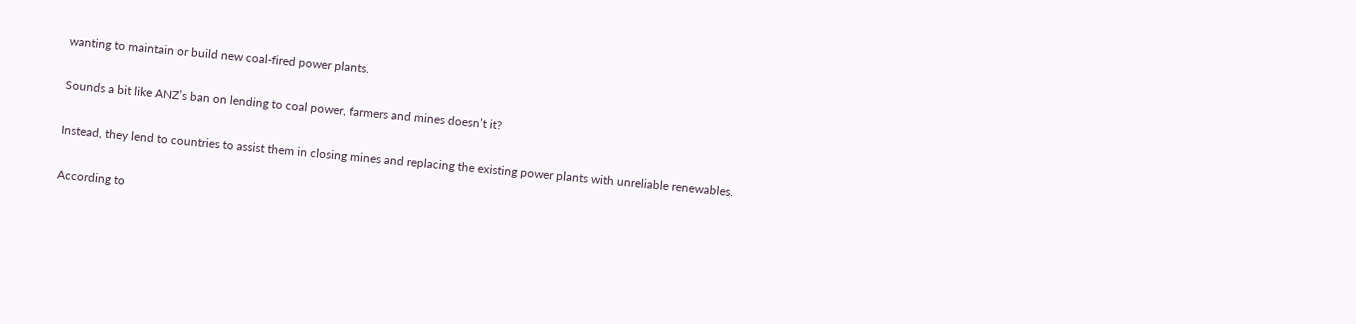wanting to maintain or build new coal-fired power plants.

Sounds a bit like ANZ’s ban on lending to coal power, farmers and mines doesn’t it?

Instead, they lend to countries to assist them in closing mines and replacing the existing power plants with unreliable renewables.

According to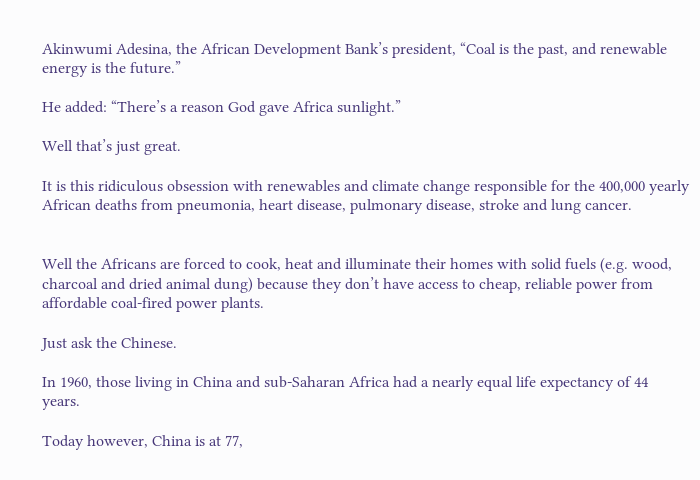Akinwumi Adesina, the African Development Bank’s president, “Coal is the past, and renewable energy is the future.”

He added: “There’s a reason God gave Africa sunlight.”

Well that’s just great.

It is this ridiculous obsession with renewables and climate change responsible for the 400,000 yearly African deaths from pneumonia, heart disease, pulmonary disease, stroke and lung cancer.


Well the Africans are forced to cook, heat and illuminate their homes with solid fuels (e.g. wood, charcoal and dried animal dung) because they don’t have access to cheap, reliable power from affordable coal-fired power plants.

Just ask the Chinese.

In 1960, those living in China and sub-Saharan Africa had a nearly equal life expectancy of 44 years.

Today however, China is at 77,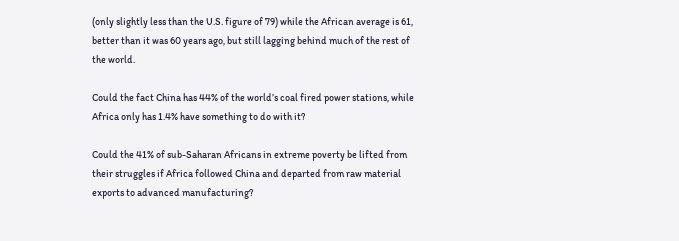(only slightly less than the U.S. figure of 79) while the African average is 61, better than it was 60 years ago, but still lagging behind much of the rest of the world.

Could the fact China has 44% of the world’s coal fired power stations, while Africa only has 1.4% have something to do with it?

Could the 41% of sub-Saharan Africans in extreme poverty be lifted from their struggles if Africa followed China and departed from raw material exports to advanced manufacturing?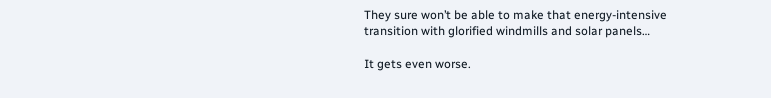They sure won’t be able to make that energy-intensive transition with glorified windmills and solar panels…

It gets even worse.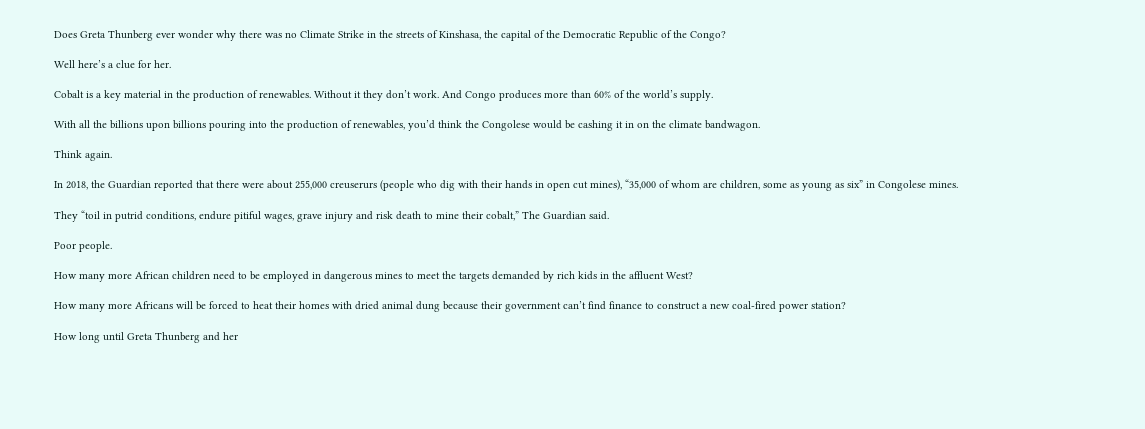Does Greta Thunberg ever wonder why there was no Climate Strike in the streets of Kinshasa, the capital of the Democratic Republic of the Congo?

Well here’s a clue for her.

Cobalt is a key material in the production of renewables. Without it they don’t work. And Congo produces more than 60% of the world’s supply.

With all the billions upon billions pouring into the production of renewables, you’d think the Congolese would be cashing it in on the climate bandwagon.

Think again.

In 2018, the Guardian reported that there were about 255,000 creuserurs (people who dig with their hands in open cut mines), “35,000 of whom are children, some as young as six” in Congolese mines.

They “toil in putrid conditions, endure pitiful wages, grave injury and risk death to mine their cobalt,” The Guardian said.

Poor people.

How many more African children need to be employed in dangerous mines to meet the targets demanded by rich kids in the affluent West?

How many more Africans will be forced to heat their homes with dried animal dung because their government can’t find finance to construct a new coal-fired power station?

How long until Greta Thunberg and her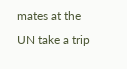mates at the UN take a trip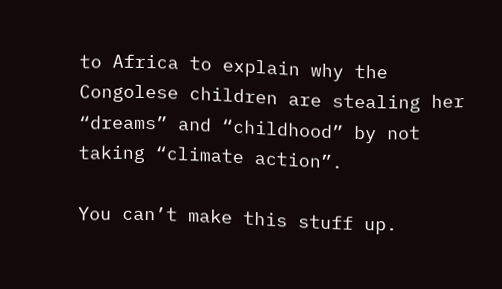to Africa to explain why the Congolese children are stealing her “dreams” and “childhood” by not taking “climate action”.

You can’t make this stuff up.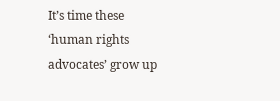It’s time these ‘human rights advocates’ grow up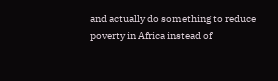and actually do something to reduce poverty in Africa instead of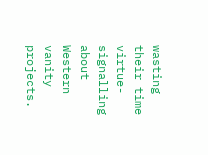wasting their time virtue-signalling about Western vanity projects.